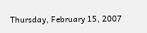Thursday, February 15, 2007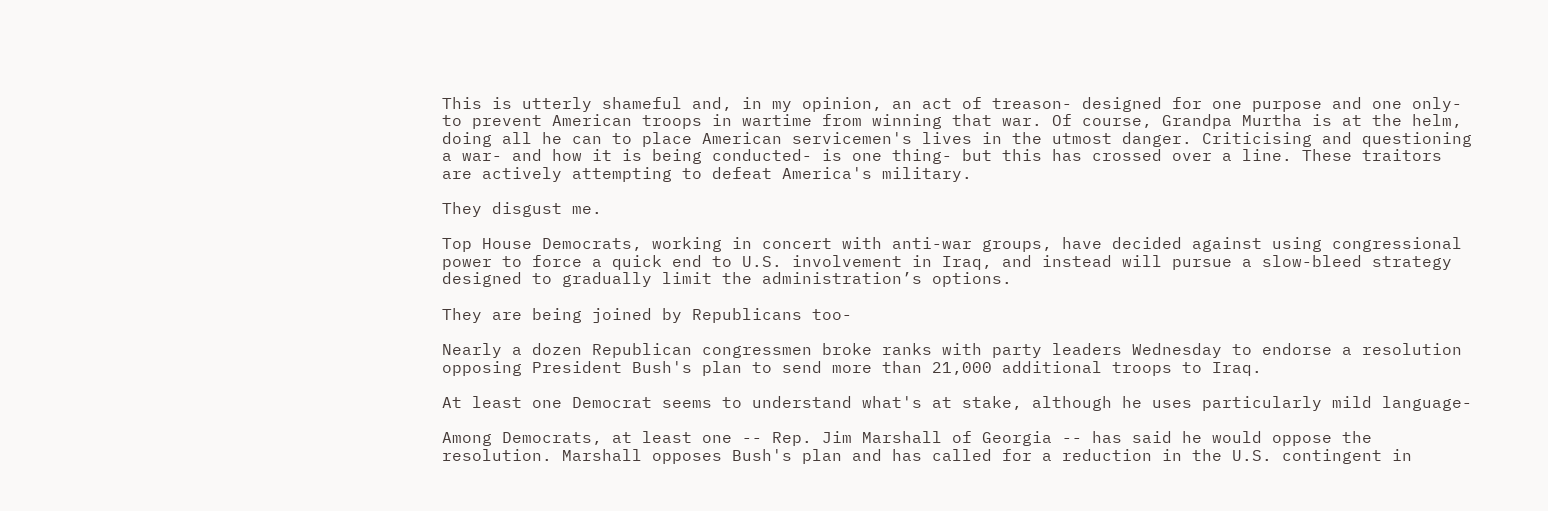This is utterly shameful and, in my opinion, an act of treason- designed for one purpose and one only- to prevent American troops in wartime from winning that war. Of course, Grandpa Murtha is at the helm, doing all he can to place American servicemen's lives in the utmost danger. Criticising and questioning a war- and how it is being conducted- is one thing- but this has crossed over a line. These traitors are actively attempting to defeat America's military.

They disgust me.

Top House Democrats, working in concert with anti-war groups, have decided against using congressional power to force a quick end to U.S. involvement in Iraq, and instead will pursue a slow-bleed strategy designed to gradually limit the administration’s options.

They are being joined by Republicans too-

Nearly a dozen Republican congressmen broke ranks with party leaders Wednesday to endorse a resolution opposing President Bush's plan to send more than 21,000 additional troops to Iraq.

At least one Democrat seems to understand what's at stake, although he uses particularly mild language-

Among Democrats, at least one -- Rep. Jim Marshall of Georgia -- has said he would oppose the resolution. Marshall opposes Bush's plan and has called for a reduction in the U.S. contingent in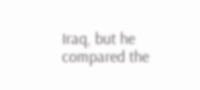Iraq, but he compared the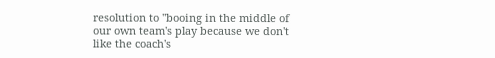resolution to "booing in the middle of our own team's play because we don't like the coach's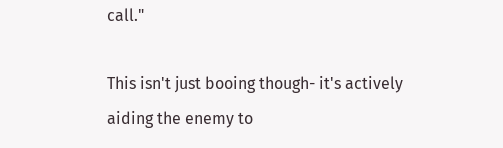call."

This isn't just booing though- it's actively aiding the enemy to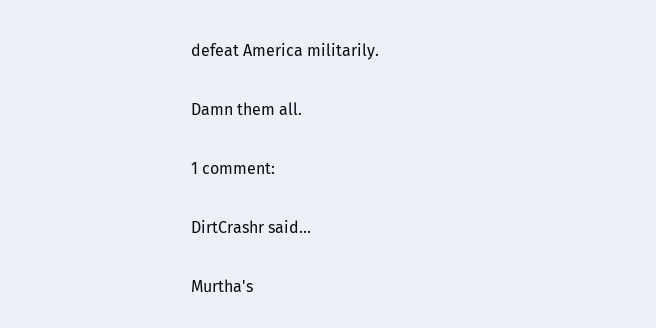defeat America militarily.

Damn them all.

1 comment:

DirtCrashr said...

Murtha's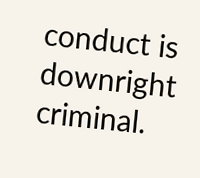conduct is downright criminal.